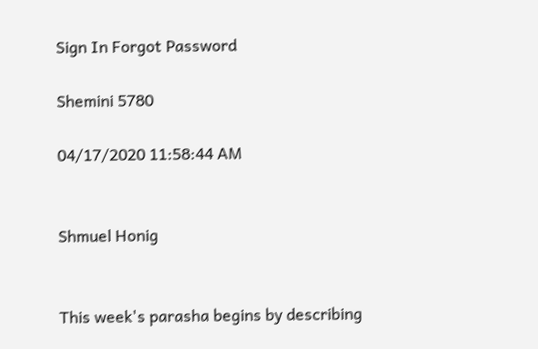Sign In Forgot Password

Shemini 5780

04/17/2020 11:58:44 AM


Shmuel Honig


This week's parasha begins by describing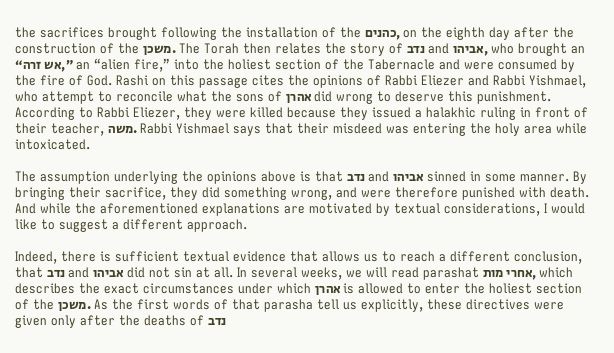the sacrifices brought following the installation of the כהנים, on the eighth day after the construction of the משכן. The Torah then relates the story of נדב and אביהו, who brought an “אש זרה,” an “alien fire,” into the holiest section of the Tabernacle and were consumed by the fire of God. Rashi on this passage cites the opinions of Rabbi Eliezer and Rabbi Yishmael, who attempt to reconcile what the sons of אהרן did wrong to deserve this punishment. According to Rabbi Eliezer, they were killed because they issued a halakhic ruling in front of their teacher, משה. Rabbi Yishmael says that their misdeed was entering the holy area while intoxicated.

The assumption underlying the opinions above is that נדב and אביהו sinned in some manner. By bringing their sacrifice, they did something wrong, and were therefore punished with death. And while the aforementioned explanations are motivated by textual considerations, I would like to suggest a different approach.

Indeed, there is sufficient textual evidence that allows us to reach a different conclusion, that נדב and אביהו did not sin at all. In several weeks, we will read parashat אחרי מות, which describes the exact circumstances under which אהרן is allowed to enter the holiest section of the משכן. As the first words of that parasha tell us explicitly, these directives were given only after the deaths of נדב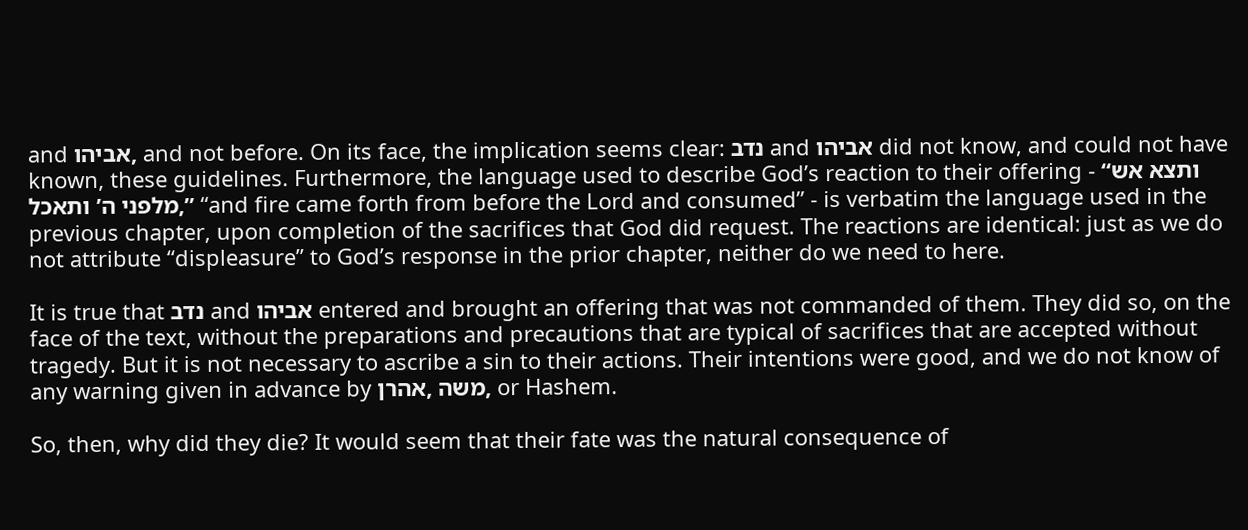and אביהו, and not before. On its face, the implication seems clear: נדב and אביהו did not know, and could not have known, these guidelines. Furthermore, the language used to describe God’s reaction to their offering - “ותצא אש מלפני ה’ ותאכל,” “and fire came forth from before the Lord and consumed” - is verbatim the language used in the previous chapter, upon completion of the sacrifices that God did request. The reactions are identical: just as we do not attribute “displeasure” to God’s response in the prior chapter, neither do we need to here.

It is true that נדב and אביהו entered and brought an offering that was not commanded of them. They did so, on the face of the text, without the preparations and precautions that are typical of sacrifices that are accepted without tragedy. But it is not necessary to ascribe a sin to their actions. Their intentions were good, and we do not know of any warning given in advance by משה ,אהרן, or Hashem.

So, then, why did they die? It would seem that their fate was the natural consequence of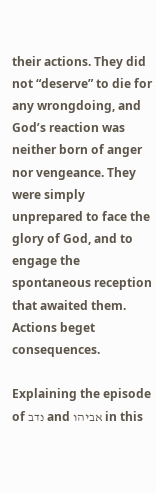their actions. They did not “deserve” to die for any wrongdoing, and God’s reaction was neither born of anger nor vengeance. They were simply unprepared to face the glory of God, and to engage the spontaneous reception that awaited them. Actions beget consequences.

Explaining the episode of נדב and אביהו in this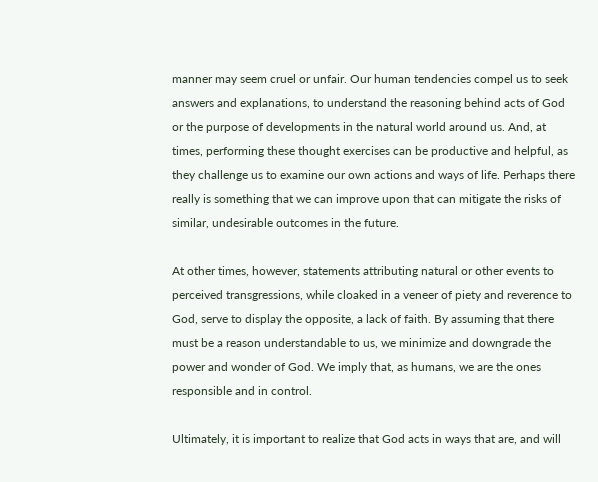manner may seem cruel or unfair. Our human tendencies compel us to seek answers and explanations, to understand the reasoning behind acts of God or the purpose of developments in the natural world around us. And, at times, performing these thought exercises can be productive and helpful, as they challenge us to examine our own actions and ways of life. Perhaps there really is something that we can improve upon that can mitigate the risks of similar, undesirable outcomes in the future.

At other times, however, statements attributing natural or other events to perceived transgressions, while cloaked in a veneer of piety and reverence to God, serve to display the opposite, a lack of faith. By assuming that there must be a reason understandable to us, we minimize and downgrade the power and wonder of God. We imply that, as humans, we are the ones responsible and in control.

Ultimately, it is important to realize that God acts in ways that are, and will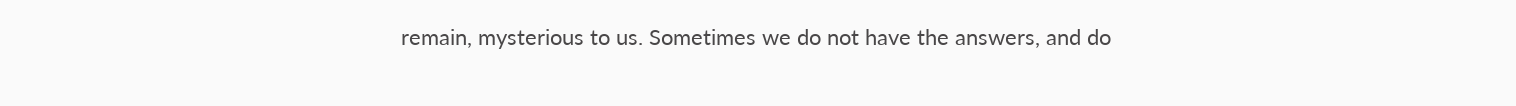remain, mysterious to us. Sometimes we do not have the answers, and do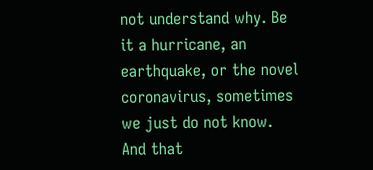not understand why. Be it a hurricane, an earthquake, or the novel coronavirus, sometimes we just do not know. And that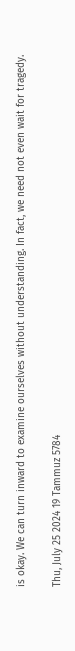is okay. We can turn inward to examine ourselves without understanding. In fact, we need not even wait for tragedy.

Thu, July 25 2024 19 Tammuz 5784